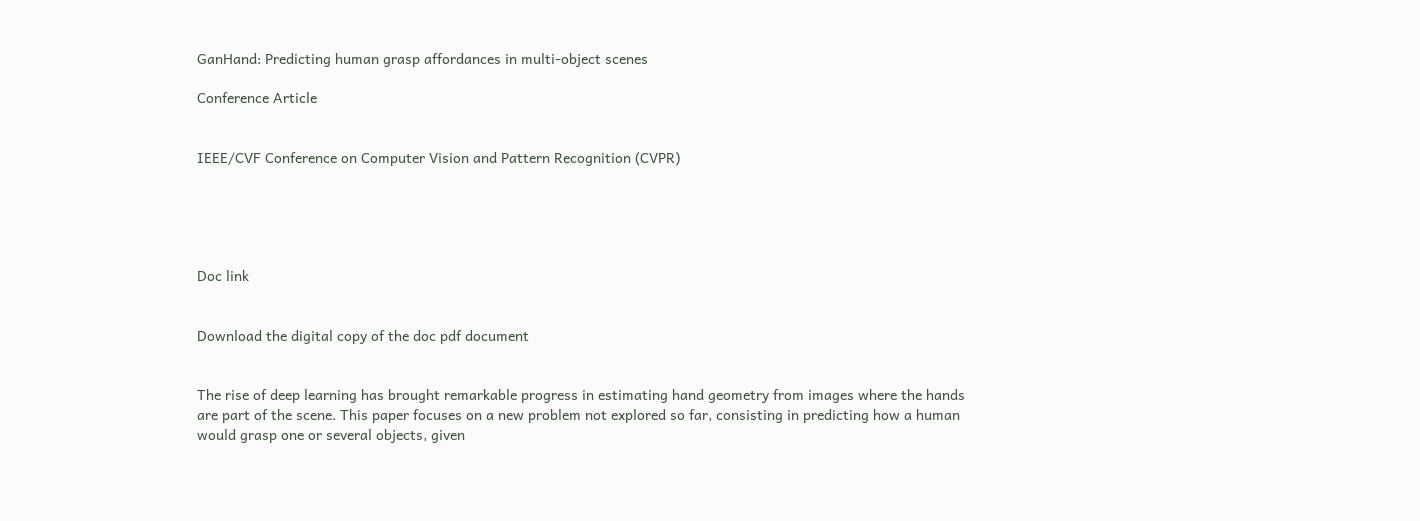GanHand: Predicting human grasp affordances in multi-object scenes

Conference Article


IEEE/CVF Conference on Computer Vision and Pattern Recognition (CVPR)





Doc link


Download the digital copy of the doc pdf document


The rise of deep learning has brought remarkable progress in estimating hand geometry from images where the hands are part of the scene. This paper focuses on a new problem not explored so far, consisting in predicting how a human would grasp one or several objects, given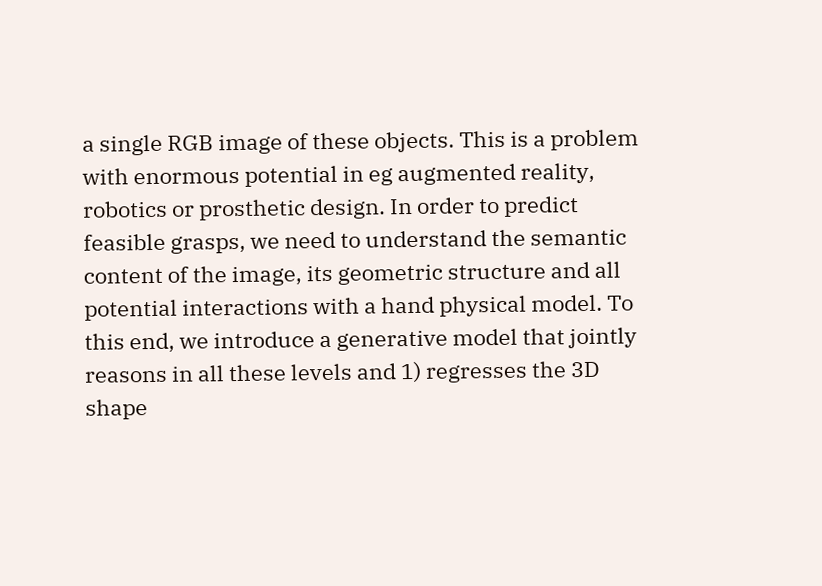a single RGB image of these objects. This is a problem with enormous potential in eg augmented reality, robotics or prosthetic design. In order to predict feasible grasps, we need to understand the semantic content of the image, its geometric structure and all potential interactions with a hand physical model. To this end, we introduce a generative model that jointly reasons in all these levels and 1) regresses the 3D shape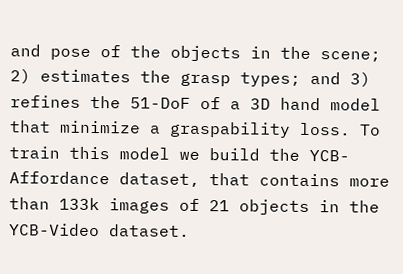and pose of the objects in the scene; 2) estimates the grasp types; and 3) refines the 51-DoF of a 3D hand model that minimize a graspability loss. To train this model we build the YCB-Affordance dataset, that contains more than 133k images of 21 objects in the YCB-Video dataset.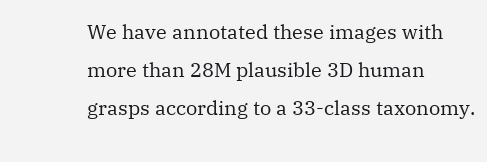We have annotated these images with more than 28M plausible 3D human grasps according to a 33-class taxonomy.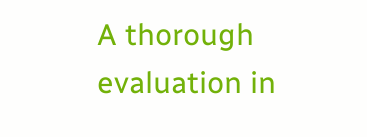A thorough evaluation in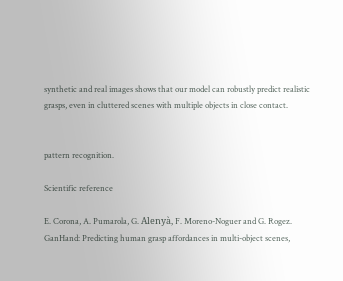synthetic and real images shows that our model can robustly predict realistic grasps, even in cluttered scenes with multiple objects in close contact.


pattern recognition.

Scientific reference

E. Corona, A. Pumarola, G. Alenyà, F. Moreno-Noguer and G. Rogez. GanHand: Predicting human grasp affordances in multi-object scenes,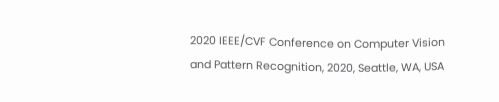2020 IEEE/CVF Conference on Computer Vision and Pattern Recognition, 2020, Seattle, WA, USA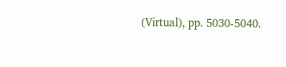(Virtual), pp. 5030-5040.